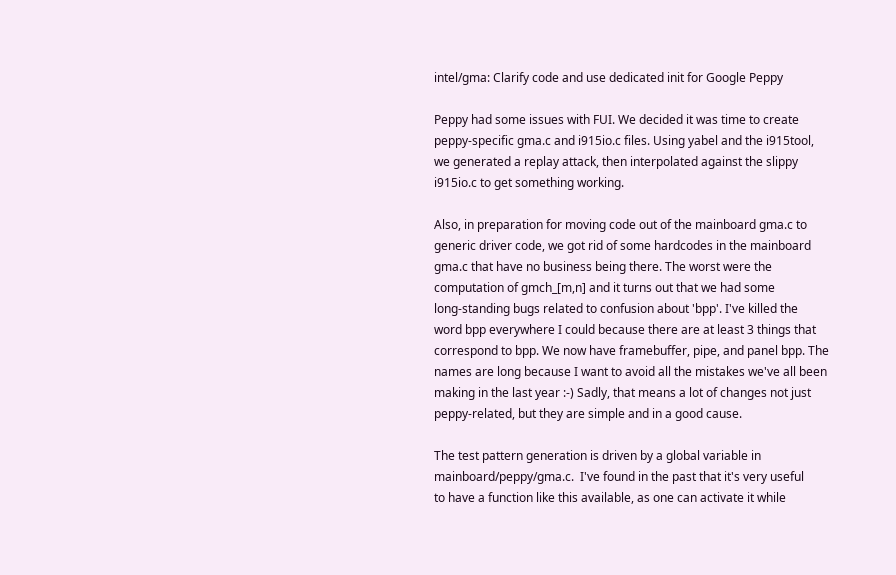intel/gma: Clarify code and use dedicated init for Google Peppy

Peppy had some issues with FUI. We decided it was time to create
peppy-specific gma.c and i915io.c files. Using yabel and the i915tool,
we generated a replay attack, then interpolated against the slippy
i915io.c to get something working.

Also, in preparation for moving code out of the mainboard gma.c to
generic driver code, we got rid of some hardcodes in the mainboard
gma.c that have no business being there. The worst were the
computation of gmch_[m,n] and it turns out that we had some
long-standing bugs related to confusion about 'bpp'. I've killed the
word bpp everywhere I could because there are at least 3 things that
correspond to bpp. We now have framebuffer, pipe, and panel bpp. The
names are long because I want to avoid all the mistakes we've all been
making in the last year :-) Sadly, that means a lot of changes not just
peppy-related, but they are simple and in a good cause.

The test pattern generation is driven by a global variable in
mainboard/peppy/gma.c.  I've found in the past that it's very useful
to have a function like this available, as one can activate it while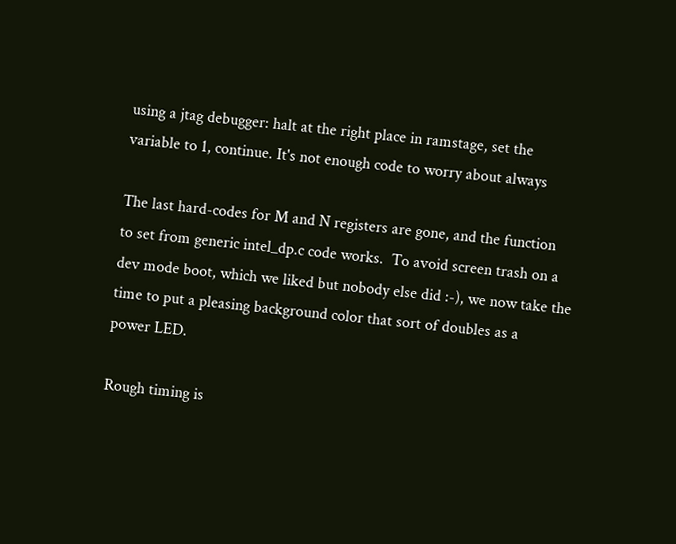using a jtag debugger: halt at the right place in ramstage, set the
variable to 1, continue. It's not enough code to worry about always

The last hard-codes for M and N registers are gone, and the function
to set from generic intel_dp.c code works.  To avoid screen trash on a
dev mode boot, which we liked but nobody else did :-), we now take the
time to put a pleasing background color that sort of doubles as a
power LED.

Rough timing is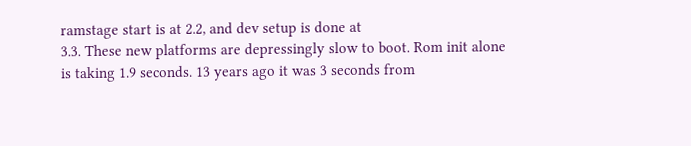ramstage start is at 2.2, and dev setup is done at
3.3. These new platforms are depressingly slow to boot. Rom init alone
is taking 1.9 seconds. 13 years ago it was 3 seconds from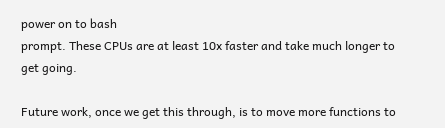power on to bash
prompt. These CPUs are at least 10x faster and take much longer to get going.

Future work, once we get this through, is to move more functions to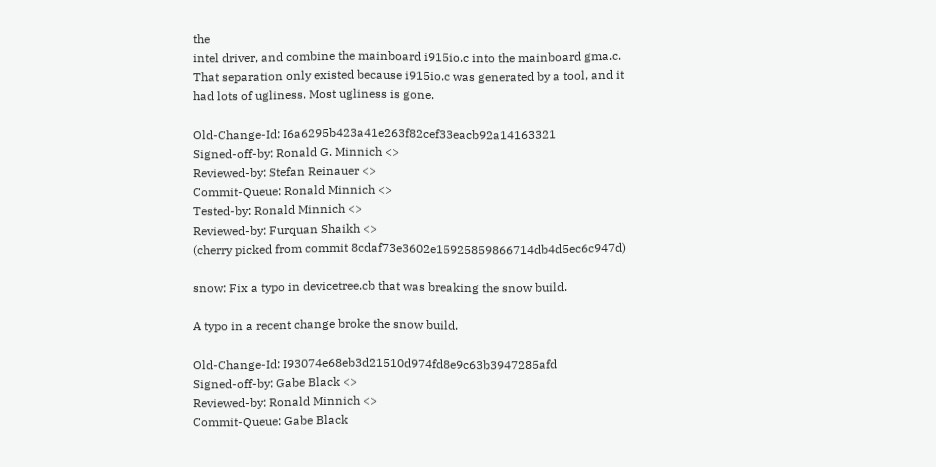the
intel driver, and combine the mainboard i915io.c into the mainboard gma.c.
That separation only existed because i915io.c was generated by a tool, and it
had lots of ugliness. Most ugliness is gone.

Old-Change-Id: I6a6295b423a41e263f82cef33eacb92a14163321
Signed-off-by: Ronald G. Minnich <>
Reviewed-by: Stefan Reinauer <>
Commit-Queue: Ronald Minnich <>
Tested-by: Ronald Minnich <>
Reviewed-by: Furquan Shaikh <>
(cherry picked from commit 8cdaf73e3602e15925859866714db4d5ec6c947d)

snow: Fix a typo in devicetree.cb that was breaking the snow build.

A typo in a recent change broke the snow build.

Old-Change-Id: I93074e68eb3d21510d974fd8e9c63b3947285afd
Signed-off-by: Gabe Black <>
Reviewed-by: Ronald Minnich <>
Commit-Queue: Gabe Black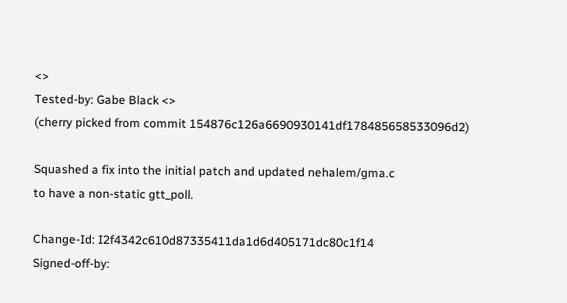<>
Tested-by: Gabe Black <>
(cherry picked from commit 154876c126a6690930141df178485658533096d2)

Squashed a fix into the initial patch and updated nehalem/gma.c
to have a non-static gtt_poll.

Change-Id: I2f4342c610d87335411da1d6d405171dc80c1f14
Signed-off-by: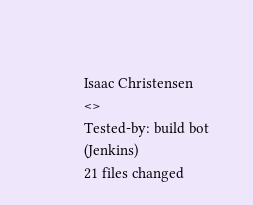Isaac Christensen <>
Tested-by: build bot (Jenkins)
21 files changed